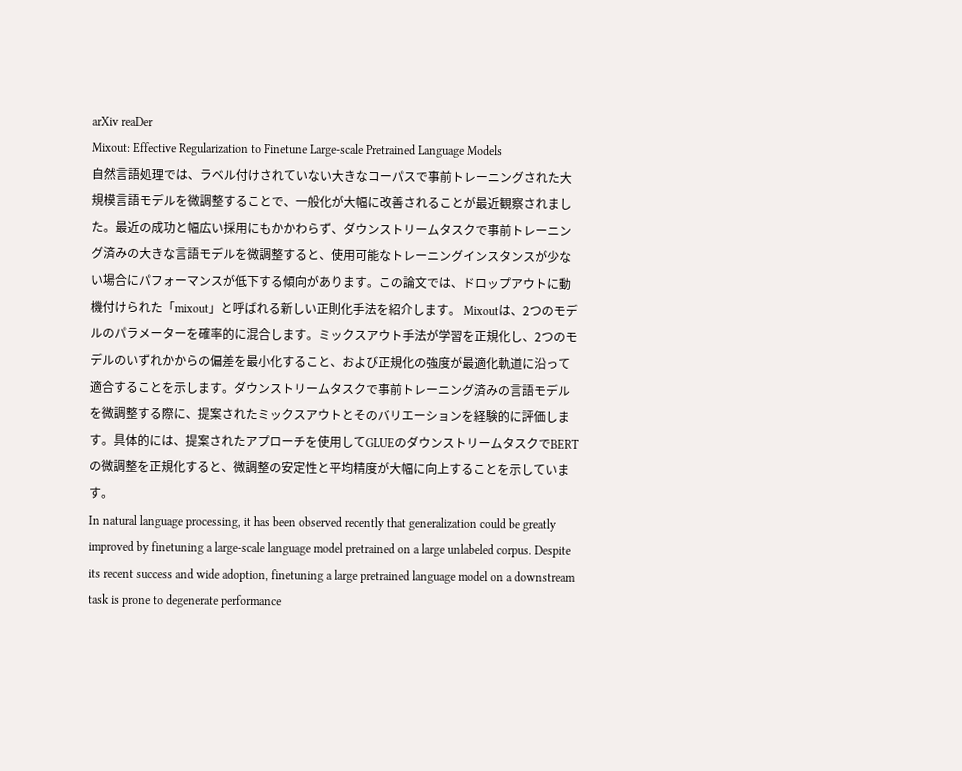arXiv reaDer
Mixout: Effective Regularization to Finetune Large-scale Pretrained Language Models
自然言語処理では、ラベル付けされていない大きなコーパスで事前トレーニングされた大規模言語モデルを微調整することで、一般化が大幅に改善されることが最近観察されました。最近の成功と幅広い採用にもかかわらず、ダウンストリームタスクで事前トレーニング済みの大きな言語モデルを微調整すると、使用可能なトレーニングインスタンスが少ない場合にパフォーマンスが低下する傾向があります。この論文では、ドロップアウトに動機付けられた「mixout」と呼ばれる新しい正則化手法を紹介します。 Mixoutは、2つのモデルのパラメーターを確率的に混合します。ミックスアウト手法が学習を正規化し、2つのモデルのいずれかからの偏差を最小化すること、および正規化の強度が最適化軌道に沿って適合することを示します。ダウンストリームタスクで事前トレーニング済みの言語モデルを微調整する際に、提案されたミックスアウトとそのバリエーションを経験的に評価します。具体的には、提案されたアプローチを使用してGLUEのダウンストリームタスクでBERTの微調整を正規化すると、微調整の安定性と平均精度が大幅に向上することを示しています。
In natural language processing, it has been observed recently that generalization could be greatly improved by finetuning a large-scale language model pretrained on a large unlabeled corpus. Despite its recent success and wide adoption, finetuning a large pretrained language model on a downstream task is prone to degenerate performance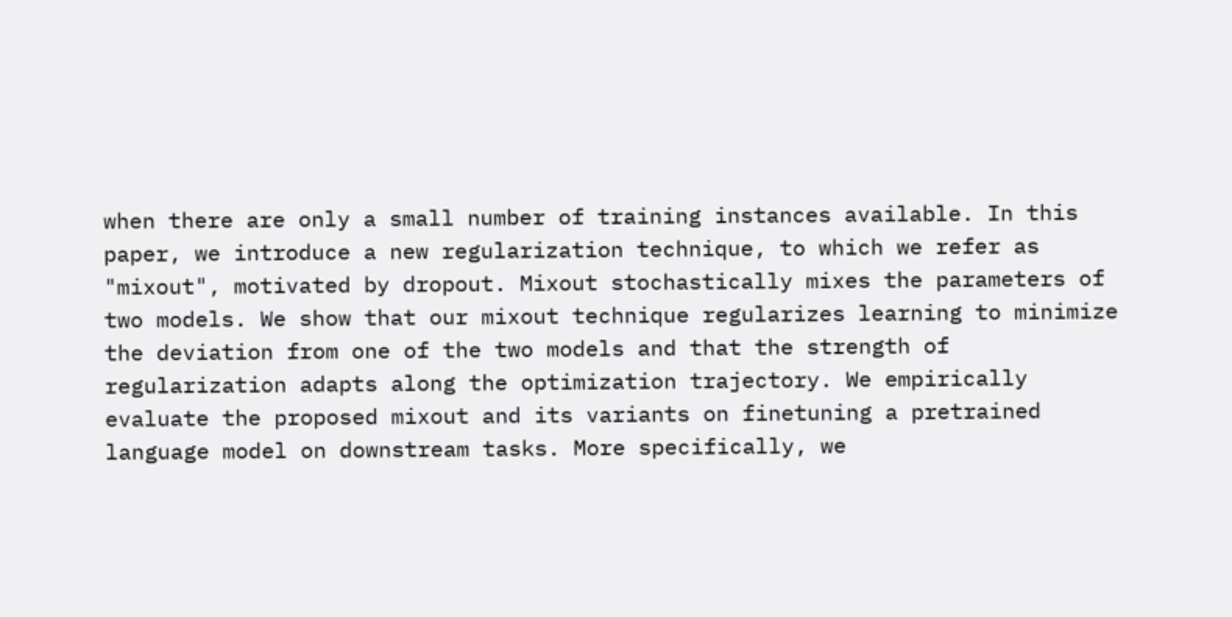when there are only a small number of training instances available. In this paper, we introduce a new regularization technique, to which we refer as "mixout", motivated by dropout. Mixout stochastically mixes the parameters of two models. We show that our mixout technique regularizes learning to minimize the deviation from one of the two models and that the strength of regularization adapts along the optimization trajectory. We empirically evaluate the proposed mixout and its variants on finetuning a pretrained language model on downstream tasks. More specifically, we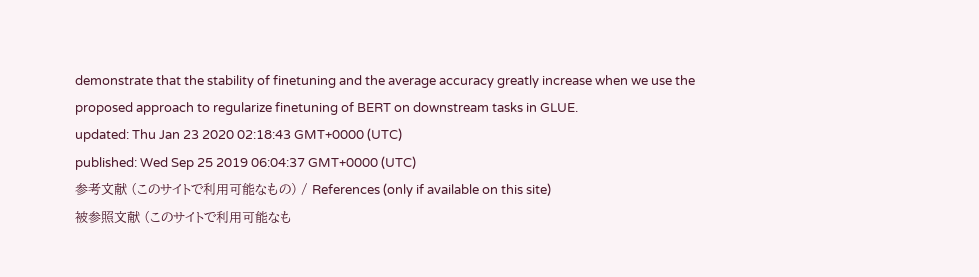demonstrate that the stability of finetuning and the average accuracy greatly increase when we use the proposed approach to regularize finetuning of BERT on downstream tasks in GLUE.
updated: Thu Jan 23 2020 02:18:43 GMT+0000 (UTC)
published: Wed Sep 25 2019 06:04:37 GMT+0000 (UTC)
参考文献 (このサイトで利用可能なもの) / References (only if available on this site)
被参照文献 (このサイトで利用可能なも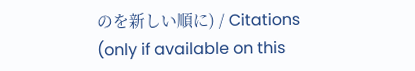のを新しい順に) / Citations (only if available on this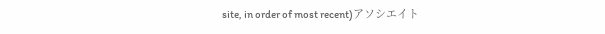site, in order of most recent)アソシエイト